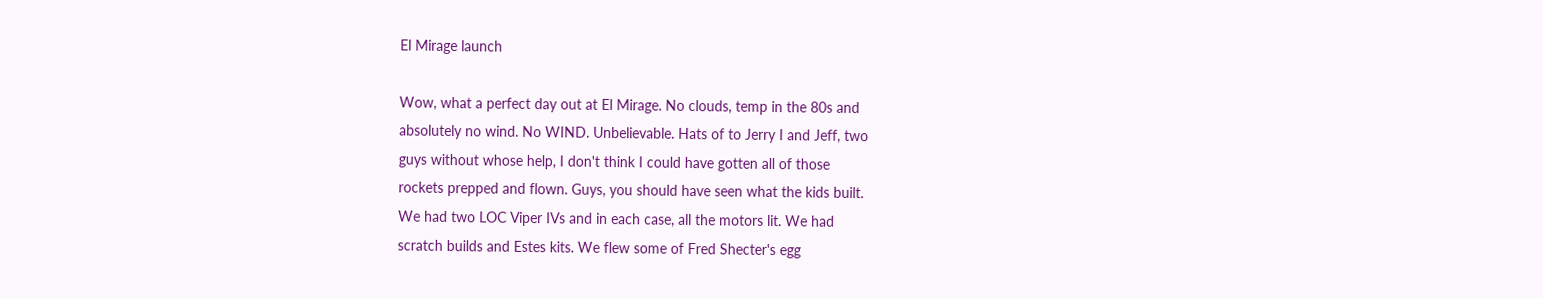El Mirage launch

Wow, what a perfect day out at El Mirage. No clouds, temp in the 80s and
absolutely no wind. No WIND. Unbelievable. Hats of to Jerry I and Jeff, two
guys without whose help, I don't think I could have gotten all of those
rockets prepped and flown. Guys, you should have seen what the kids built.
We had two LOC Viper IVs and in each case, all the motors lit. We had
scratch builds and Estes kits. We flew some of Fred Shecter's egg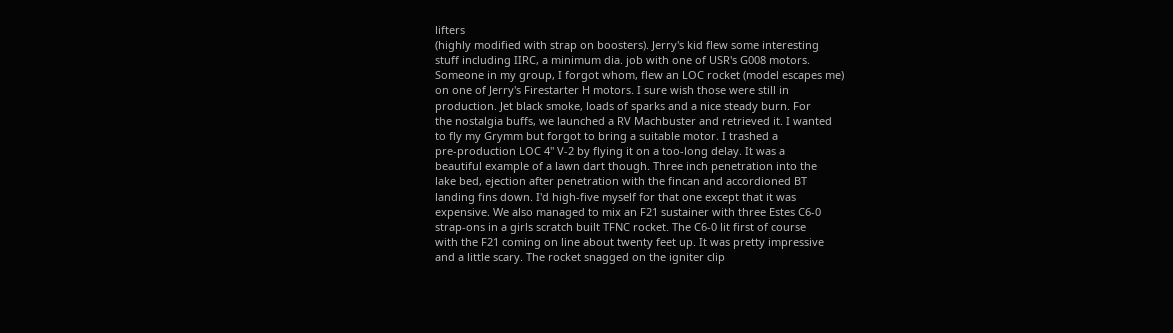lifters
(highly modified with strap on boosters). Jerry's kid flew some interesting
stuff including IIRC, a minimum dia. job with one of USR's G008 motors.
Someone in my group, I forgot whom, flew an LOC rocket (model escapes me)
on one of Jerry's Firestarter H motors. I sure wish those were still in
production. Jet black smoke, loads of sparks and a nice steady burn. For
the nostalgia buffs, we launched a RV Machbuster and retrieved it. I wanted
to fly my Grymm but forgot to bring a suitable motor. I trashed a
pre-production LOC 4" V-2 by flying it on a too-long delay. It was a
beautiful example of a lawn dart though. Three inch penetration into the
lake bed, ejection after penetration with the fincan and accordioned BT
landing fins down. I'd high-five myself for that one except that it was
expensive. We also managed to mix an F21 sustainer with three Estes C6-0
strap-ons in a girls scratch built TFNC rocket. The C6-0 lit first of course
with the F21 coming on line about twenty feet up. It was pretty impressive
and a little scary. The rocket snagged on the igniter clip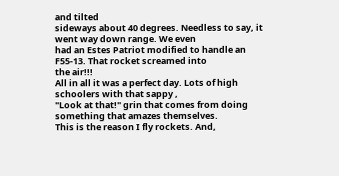and tilted
sideways about 40 degrees. Needless to say, it went way down range. We even
had an Estes Patriot modified to handle an F55-13. That rocket screamed into
the air!!!
All in all it was a perfect day. Lots of high schoolers with that sappy ,
"Look at that!" grin that comes from doing something that amazes themselves.
This is the reason I fly rockets. And,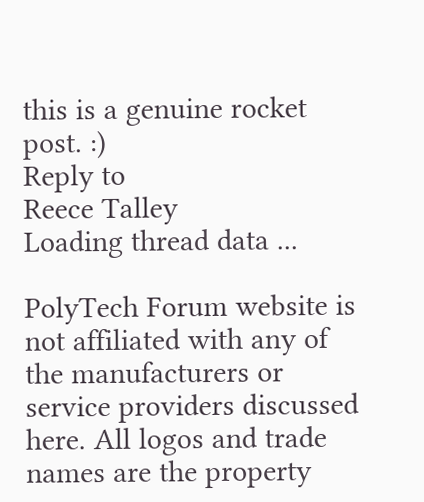this is a genuine rocket post. :)
Reply to
Reece Talley
Loading thread data ...

PolyTech Forum website is not affiliated with any of the manufacturers or service providers discussed here. All logos and trade names are the property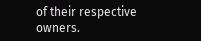of their respective owners.